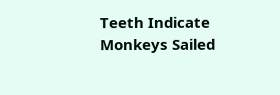Teeth Indicate Monkeys Sailed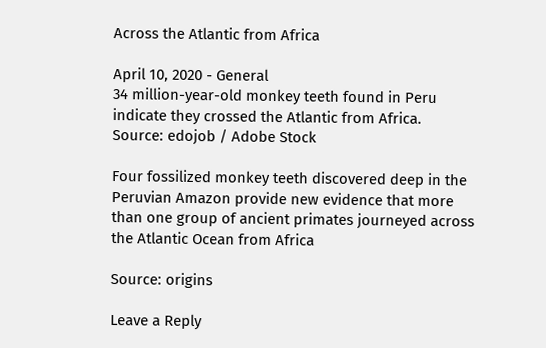Across the Atlantic from Africa

April 10, 2020 - General
34 million-year-old monkey teeth found in Peru indicate they crossed the Atlantic from Africa.            Source: edojob / Adobe Stock

Four fossilized monkey teeth discovered deep in the Peruvian Amazon provide new evidence that more than one group of ancient primates journeyed across the Atlantic Ocean from Africa

Source: origins

Leave a Reply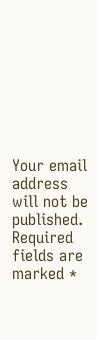Your email address will not be published. Required fields are marked *